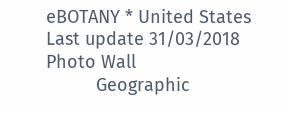eBOTANY * United States
Last update 31/03/2018
Photo Wall
          Geographic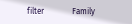filter              Family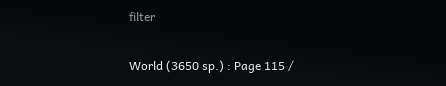filter

World (3650 sp.) : Page 115 /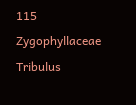115 Zygophyllaceae
Tribulus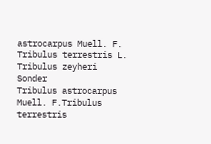astrocarpus Muell. F. Tribulus terrestris L. Tribulus zeyheri Sonder
Tribulus astrocarpus Muell. F.Tribulus terrestris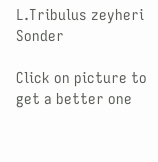L.Tribulus zeyheri Sonder

Click on picture to get a better one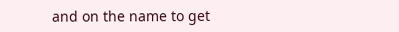and on the name to get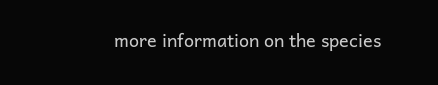more information on the species